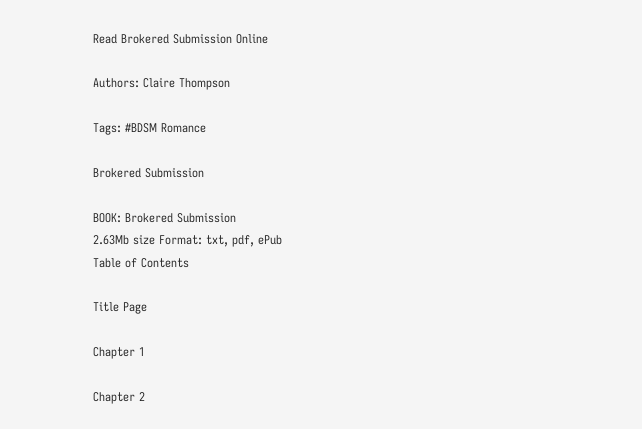Read Brokered Submission Online

Authors: Claire Thompson

Tags: #BDSM Romance

Brokered Submission

BOOK: Brokered Submission
2.63Mb size Format: txt, pdf, ePub
Table of Contents

Title Page

Chapter 1

Chapter 2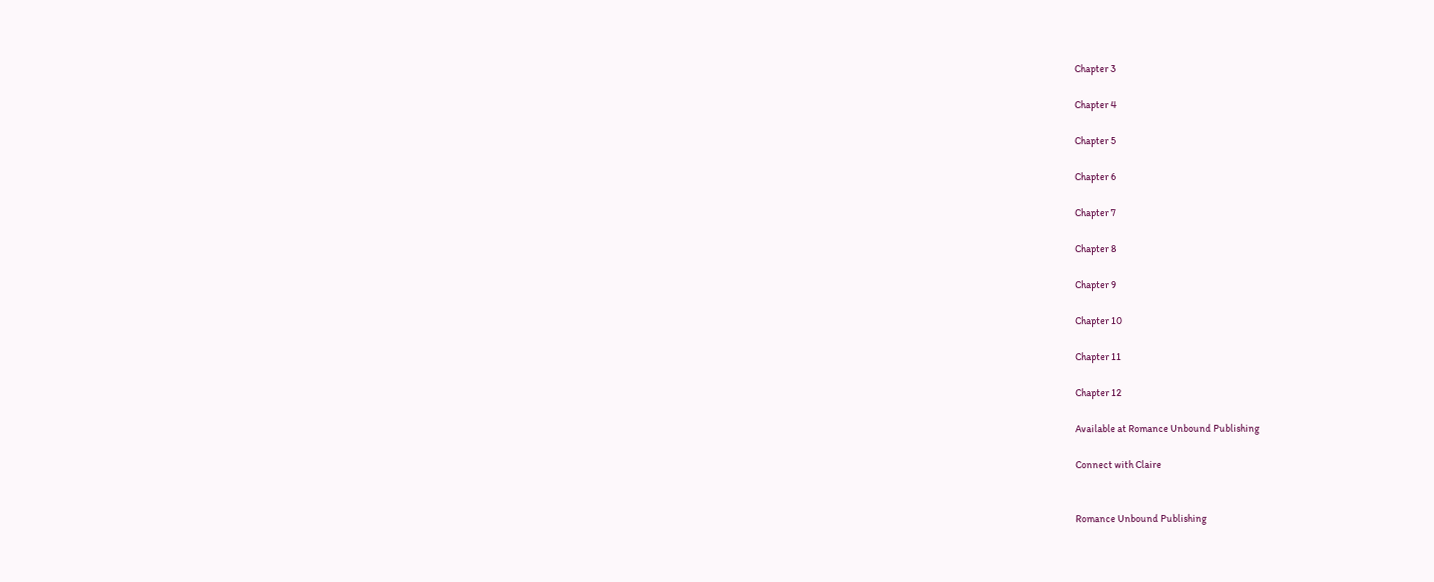Chapter 3

Chapter 4

Chapter 5

Chapter 6

Chapter 7

Chapter 8

Chapter 9

Chapter 10

Chapter 11

Chapter 12

Available at Romance Unbound Publishing

Connect with Claire


Romance Unbound Publishing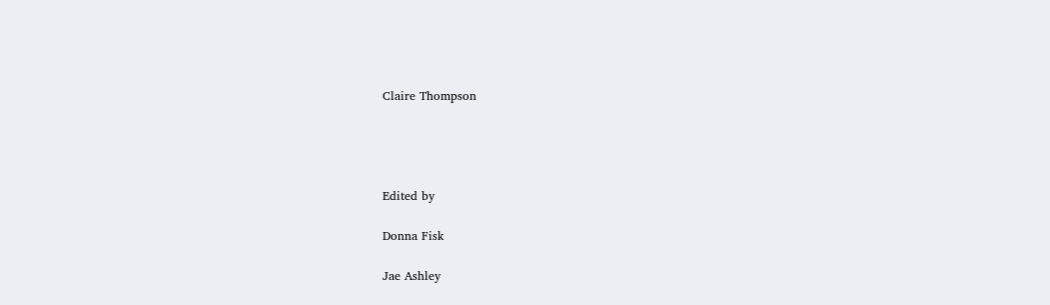Claire Thompson




Edited by

Donna Fisk

Jae Ashley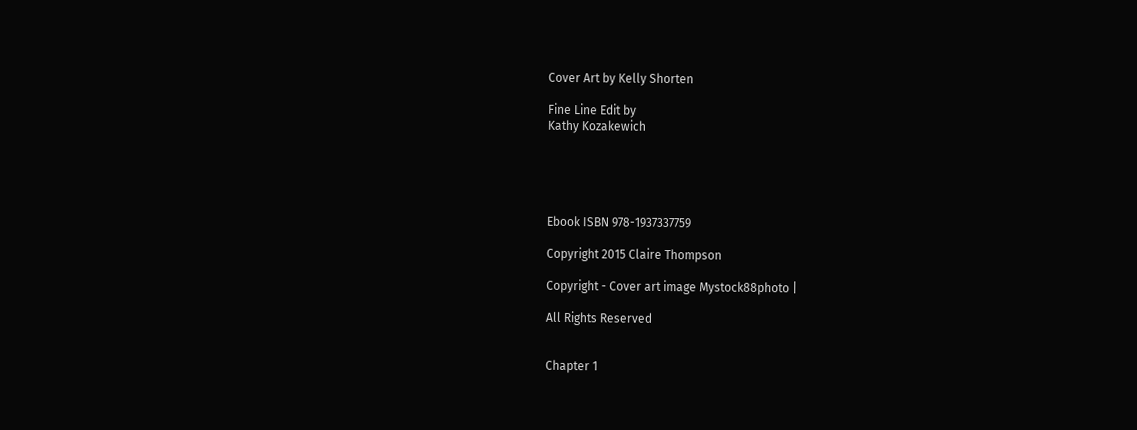Cover Art by Kelly Shorten

Fine Line Edit by
Kathy Kozakewich





Ebook ISBN 978-1937337759

Copyright 2015 Claire Thompson

Copyright - Cover art image Mystock88photo |

All Rights Reserved


Chapter 1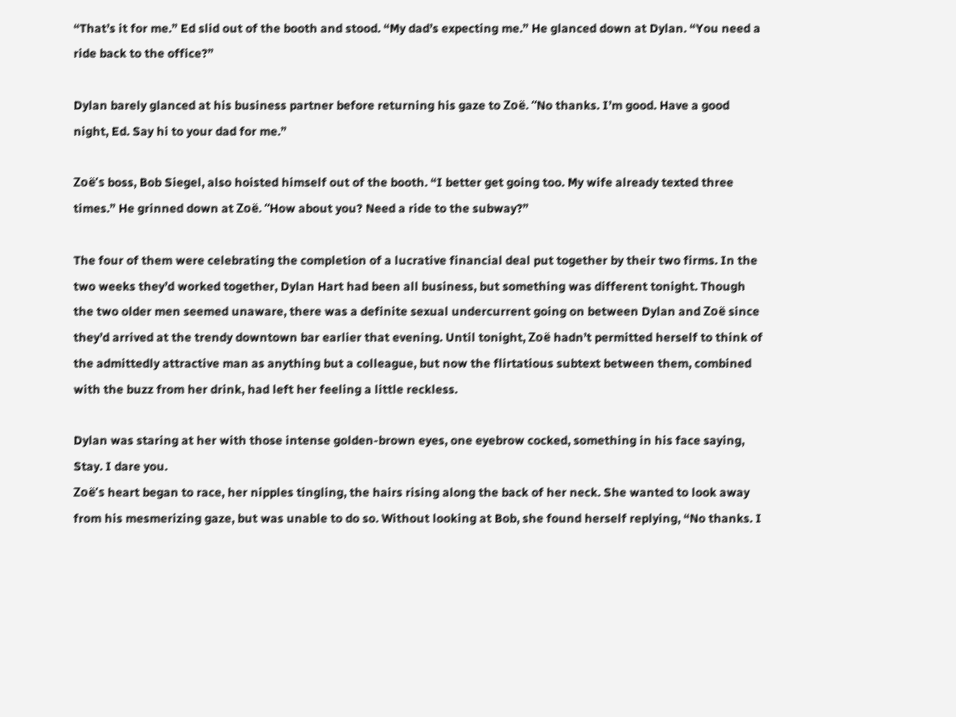“That’s it for me.” Ed slid out of the booth and stood. “My dad’s expecting me.” He glanced down at Dylan. “You need a ride back to the office?”

Dylan barely glanced at his business partner before returning his gaze to Zoë. “No thanks. I’m good. Have a good night, Ed. Say hi to your dad for me.”

Zoë’s boss, Bob Siegel, also hoisted himself out of the booth. “I better get going too. My wife already texted three times.” He grinned down at Zoë. “How about you? Need a ride to the subway?”

The four of them were celebrating the completion of a lucrative financial deal put together by their two firms. In the two weeks they’d worked together, Dylan Hart had been all business, but something was different tonight. Though the two older men seemed unaware, there was a definite sexual undercurrent going on between Dylan and Zoë since they’d arrived at the trendy downtown bar earlier that evening. Until tonight, Zoë hadn’t permitted herself to think of the admittedly attractive man as anything but a colleague, but now the flirtatious subtext between them, combined with the buzz from her drink, had left her feeling a little reckless.

Dylan was staring at her with those intense golden-brown eyes, one eyebrow cocked, something in his face saying,
Stay. I dare you.
Zoë’s heart began to race, her nipples tingling, the hairs rising along the back of her neck. She wanted to look away from his mesmerizing gaze, but was unable to do so. Without looking at Bob, she found herself replying, “No thanks. I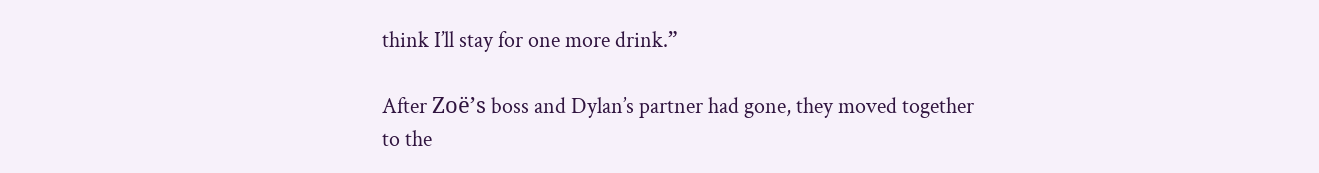think I’ll stay for one more drink.”

After Zoë’s boss and Dylan’s partner had gone, they moved together to the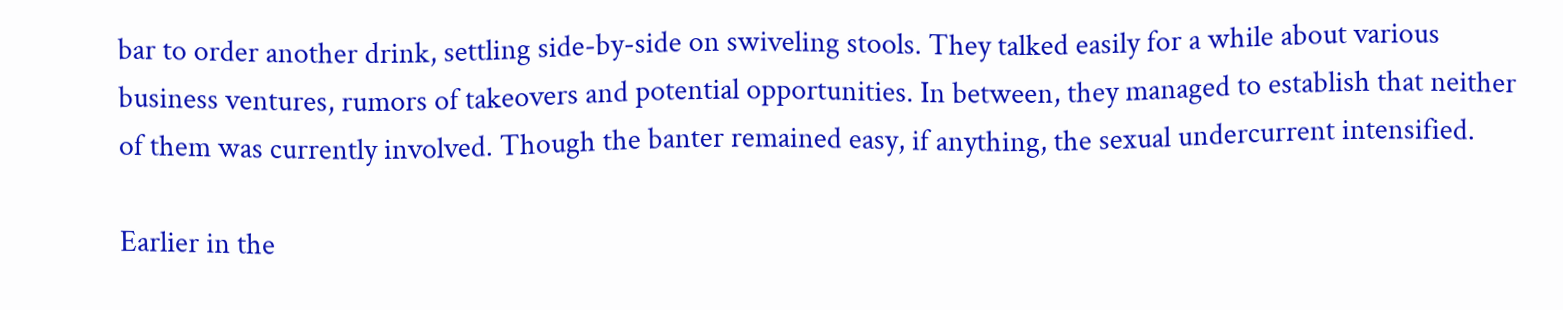bar to order another drink, settling side-by-side on swiveling stools. They talked easily for a while about various business ventures, rumors of takeovers and potential opportunities. In between, they managed to establish that neither of them was currently involved. Though the banter remained easy, if anything, the sexual undercurrent intensified.

Earlier in the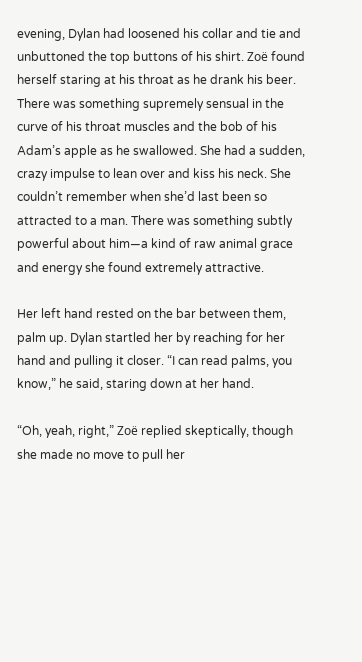evening, Dylan had loosened his collar and tie and unbuttoned the top buttons of his shirt. Zoë found herself staring at his throat as he drank his beer. There was something supremely sensual in the curve of his throat muscles and the bob of his Adam’s apple as he swallowed. She had a sudden, crazy impulse to lean over and kiss his neck. She couldn’t remember when she’d last been so attracted to a man. There was something subtly powerful about him—a kind of raw animal grace and energy she found extremely attractive.

Her left hand rested on the bar between them, palm up. Dylan startled her by reaching for her hand and pulling it closer. “I can read palms, you know,” he said, staring down at her hand.

“Oh, yeah, right,” Zoë replied skeptically, though she made no move to pull her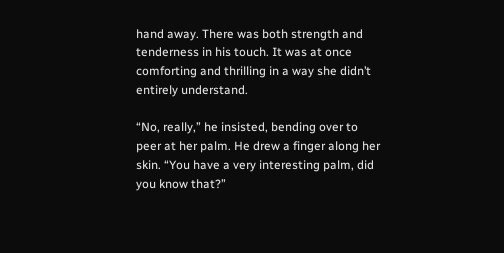hand away. There was both strength and tenderness in his touch. It was at once comforting and thrilling in a way she didn’t entirely understand.

“No, really,” he insisted, bending over to peer at her palm. He drew a finger along her skin. “You have a very interesting palm, did you know that?”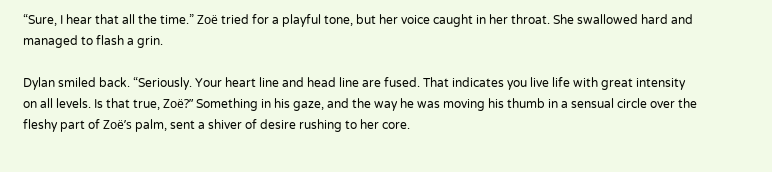“Sure, I hear that all the time.” Zoë tried for a playful tone, but her voice caught in her throat. She swallowed hard and managed to flash a grin.

Dylan smiled back. “Seriously. Your heart line and head line are fused. That indicates you live life with great intensity on all levels. Is that true, Zoë?” Something in his gaze, and the way he was moving his thumb in a sensual circle over the fleshy part of Zoë’s palm, sent a shiver of desire rushing to her core.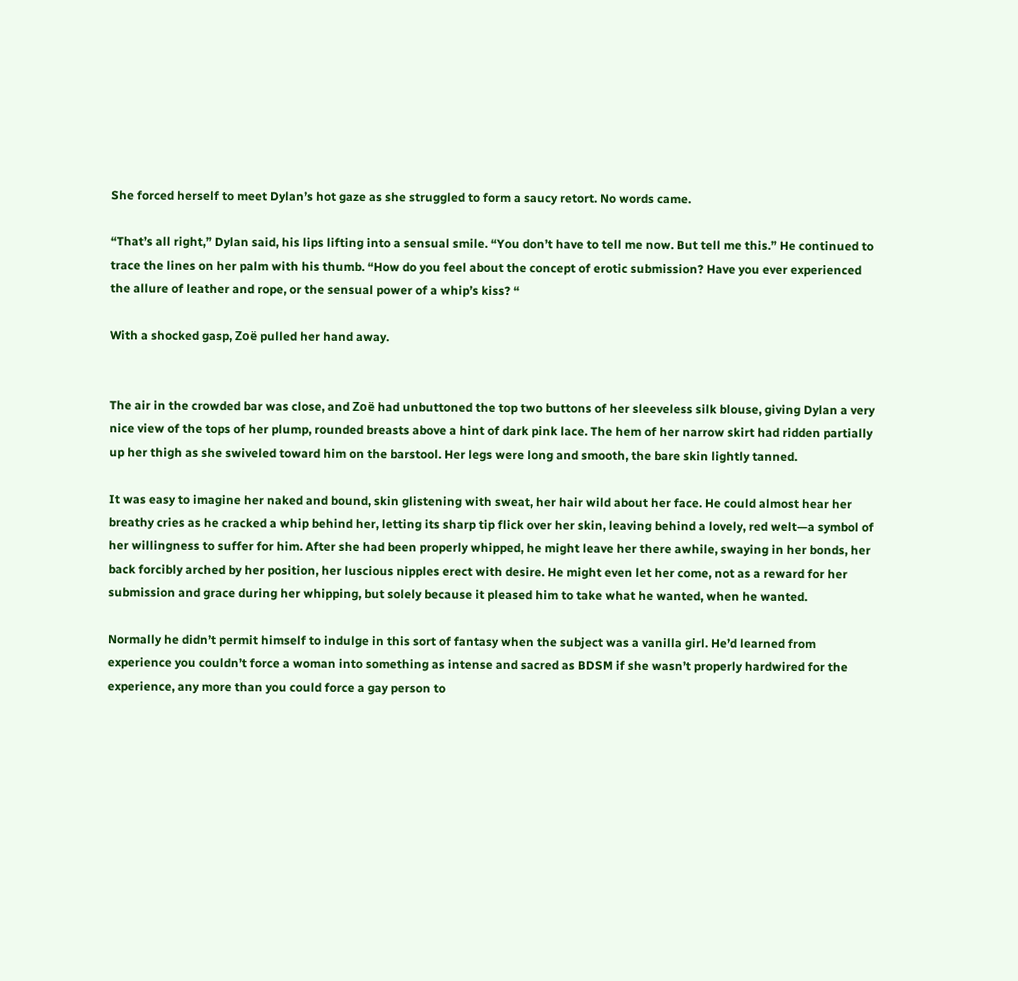She forced herself to meet Dylan’s hot gaze as she struggled to form a saucy retort. No words came.

“That’s all right,” Dylan said, his lips lifting into a sensual smile. “You don’t have to tell me now. But tell me this.” He continued to trace the lines on her palm with his thumb. “How do you feel about the concept of erotic submission? Have you ever experienced the allure of leather and rope, or the sensual power of a whip’s kiss? “

With a shocked gasp, Zoë pulled her hand away.


The air in the crowded bar was close, and Zoë had unbuttoned the top two buttons of her sleeveless silk blouse, giving Dylan a very nice view of the tops of her plump, rounded breasts above a hint of dark pink lace. The hem of her narrow skirt had ridden partially up her thigh as she swiveled toward him on the barstool. Her legs were long and smooth, the bare skin lightly tanned.

It was easy to imagine her naked and bound, skin glistening with sweat, her hair wild about her face. He could almost hear her breathy cries as he cracked a whip behind her, letting its sharp tip flick over her skin, leaving behind a lovely, red welt—a symbol of her willingness to suffer for him. After she had been properly whipped, he might leave her there awhile, swaying in her bonds, her back forcibly arched by her position, her luscious nipples erect with desire. He might even let her come, not as a reward for her submission and grace during her whipping, but solely because it pleased him to take what he wanted, when he wanted.

Normally he didn’t permit himself to indulge in this sort of fantasy when the subject was a vanilla girl. He’d learned from experience you couldn’t force a woman into something as intense and sacred as BDSM if she wasn’t properly hardwired for the experience, any more than you could force a gay person to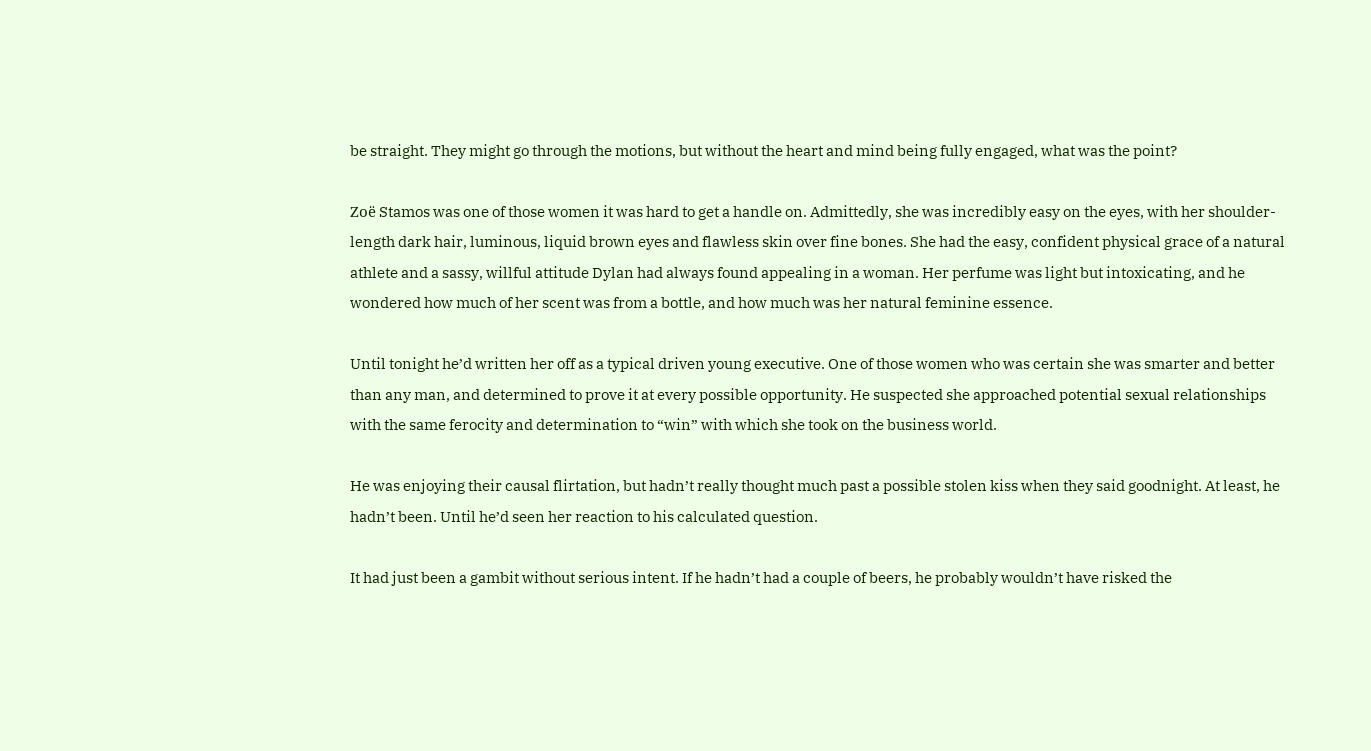be straight. They might go through the motions, but without the heart and mind being fully engaged, what was the point?

Zoë Stamos was one of those women it was hard to get a handle on. Admittedly, she was incredibly easy on the eyes, with her shoulder-length dark hair, luminous, liquid brown eyes and flawless skin over fine bones. She had the easy, confident physical grace of a natural athlete and a sassy, willful attitude Dylan had always found appealing in a woman. Her perfume was light but intoxicating, and he wondered how much of her scent was from a bottle, and how much was her natural feminine essence.

Until tonight he’d written her off as a typical driven young executive. One of those women who was certain she was smarter and better than any man, and determined to prove it at every possible opportunity. He suspected she approached potential sexual relationships with the same ferocity and determination to “win” with which she took on the business world.

He was enjoying their causal flirtation, but hadn’t really thought much past a possible stolen kiss when they said goodnight. At least, he hadn’t been. Until he’d seen her reaction to his calculated question.

It had just been a gambit without serious intent. If he hadn’t had a couple of beers, he probably wouldn’t have risked the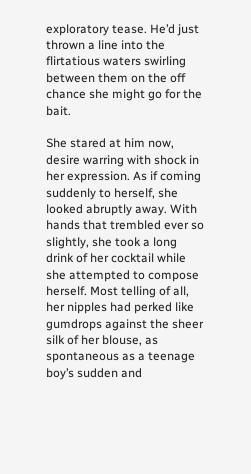exploratory tease. He’d just thrown a line into the flirtatious waters swirling between them on the off chance she might go for the bait.

She stared at him now, desire warring with shock in her expression. As if coming suddenly to herself, she looked abruptly away. With hands that trembled ever so slightly, she took a long drink of her cocktail while she attempted to compose herself. Most telling of all, her nipples had perked like gumdrops against the sheer silk of her blouse, as spontaneous as a teenage boy’s sudden and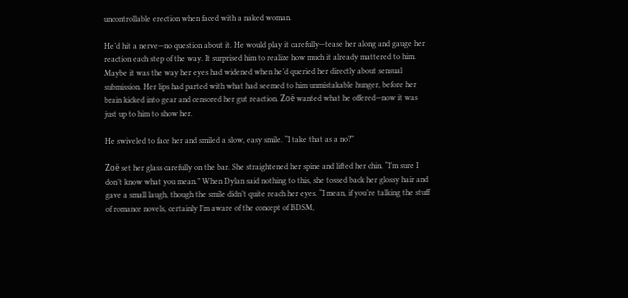uncontrollable erection when faced with a naked woman.

He’d hit a nerve—no question about it. He would play it carefully—tease her along and gauge her reaction each step of the way. It surprised him to realize how much it already mattered to him. Maybe it was the way her eyes had widened when he’d queried her directly about sensual submission. Her lips had parted with what had seemed to him unmistakable hunger, before her brain kicked into gear and censored her gut reaction. Zoë wanted what he offered—now it was just up to him to show her.

He swiveled to face her and smiled a slow, easy smile. “I take that as a no?”

Zoë set her glass carefully on the bar. She straightened her spine and lifted her chin. “I’m sure I don’t know what you mean.” When Dylan said nothing to this, she tossed back her glossy hair and gave a small laugh, though the smile didn’t quite reach her eyes. “I mean, if you’re talking the stuff of romance novels, certainly I’m aware of the concept of BDSM,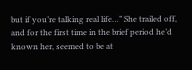but if you’re talking real life…” She trailed off, and for the first time in the brief period he’d known her, seemed to be at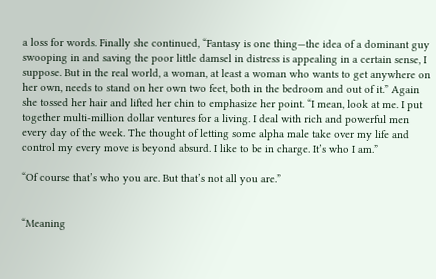a loss for words. Finally she continued, “Fantasy is one thing—the idea of a dominant guy swooping in and saving the poor little damsel in distress is appealing in a certain sense, I suppose. But in the real world, a woman, at least a woman who wants to get anywhere on her own, needs to stand on her own two feet, both in the bedroom and out of it.” Again she tossed her hair and lifted her chin to emphasize her point. “I mean, look at me. I put together multi-million dollar ventures for a living. I deal with rich and powerful men every day of the week. The thought of letting some alpha male take over my life and control my every move is beyond absurd. I like to be in charge. It’s who I am.”

“Of course that’s who you are. But that’s not all you are.”


“Meaning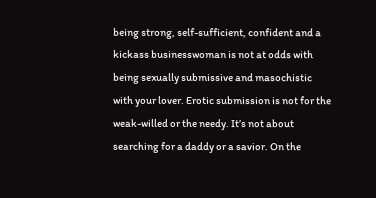being strong, self-sufficient, confident and a kickass businesswoman is not at odds with being sexually submissive and masochistic with your lover. Erotic submission is not for the weak-willed or the needy. It’s not about searching for a daddy or a savior. On the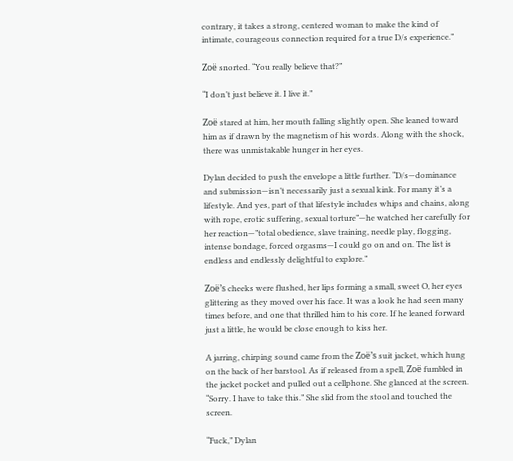contrary, it takes a strong, centered woman to make the kind of intimate, courageous connection required for a true D/s experience.”

Zoë snorted. “You really believe that?”

“I don’t just believe it. I live it.”

Zoë stared at him, her mouth falling slightly open. She leaned toward him as if drawn by the magnetism of his words. Along with the shock, there was unmistakable hunger in her eyes.

Dylan decided to push the envelope a little further. “D/s—dominance and submission—isn’t necessarily just a sexual kink. For many it’s a lifestyle. And yes, part of that lifestyle includes whips and chains, along with rope, erotic suffering, sexual torture”—he watched her carefully for her reaction—”total obedience, slave training, needle play, flogging, intense bondage, forced orgasms—I could go on and on. The list is endless and endlessly delightful to explore.”

Zoë’s cheeks were flushed, her lips forming a small, sweet O, her eyes glittering as they moved over his face. It was a look he had seen many times before, and one that thrilled him to his core. If he leaned forward just a little, he would be close enough to kiss her.

A jarring, chirping sound came from the Zoë’s suit jacket, which hung on the back of her barstool. As if released from a spell, Zoë fumbled in the jacket pocket and pulled out a cellphone. She glanced at the screen. “Sorry. I have to take this.” She slid from the stool and touched the screen.

“Fuck,” Dylan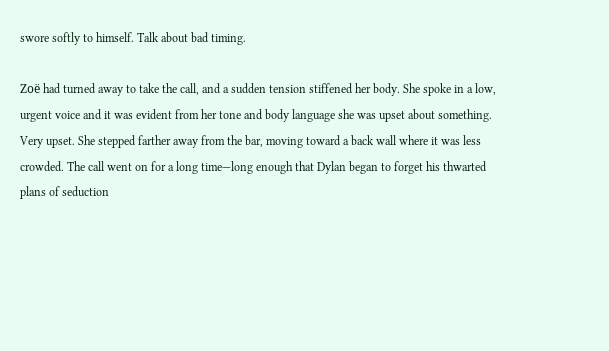swore softly to himself. Talk about bad timing.

Zoë had turned away to take the call, and a sudden tension stiffened her body. She spoke in a low, urgent voice and it was evident from her tone and body language she was upset about something. Very upset. She stepped farther away from the bar, moving toward a back wall where it was less crowded. The call went on for a long time—long enough that Dylan began to forget his thwarted plans of seduction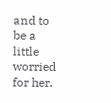and to be a little worried for her.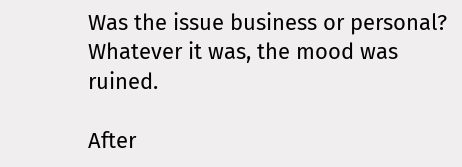Was the issue business or personal? Whatever it was, the mood was ruined.

After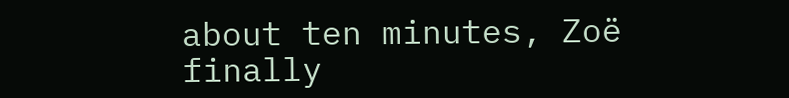about ten minutes, Zoë finally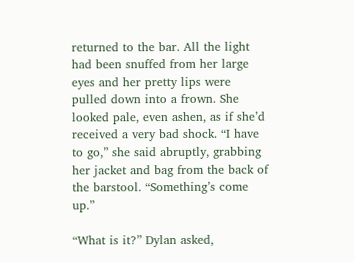returned to the bar. All the light had been snuffed from her large eyes and her pretty lips were pulled down into a frown. She looked pale, even ashen, as if she’d received a very bad shock. “I have to go,” she said abruptly, grabbing her jacket and bag from the back of the barstool. “Something’s come up.”

“What is it?” Dylan asked,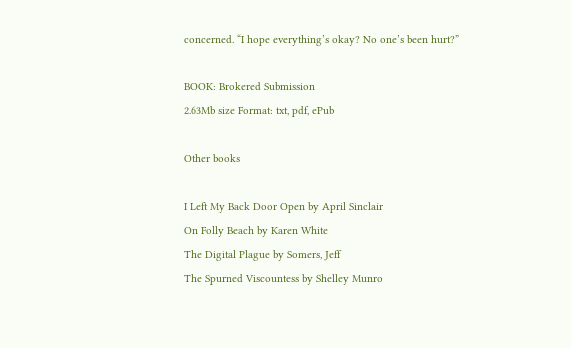concerned. “I hope everything’s okay? No one’s been hurt?”

BOOK: Brokered Submission
2.63Mb size Format: txt, pdf, ePub

Other books

I Left My Back Door Open by April Sinclair
On Folly Beach by Karen White
The Digital Plague by Somers, Jeff
The Spurned Viscountess by Shelley Munro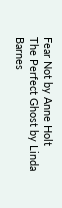Fear Not by Anne Holt
The Perfect Ghost by Linda Barnes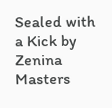Sealed with a Kick by Zenina Masters